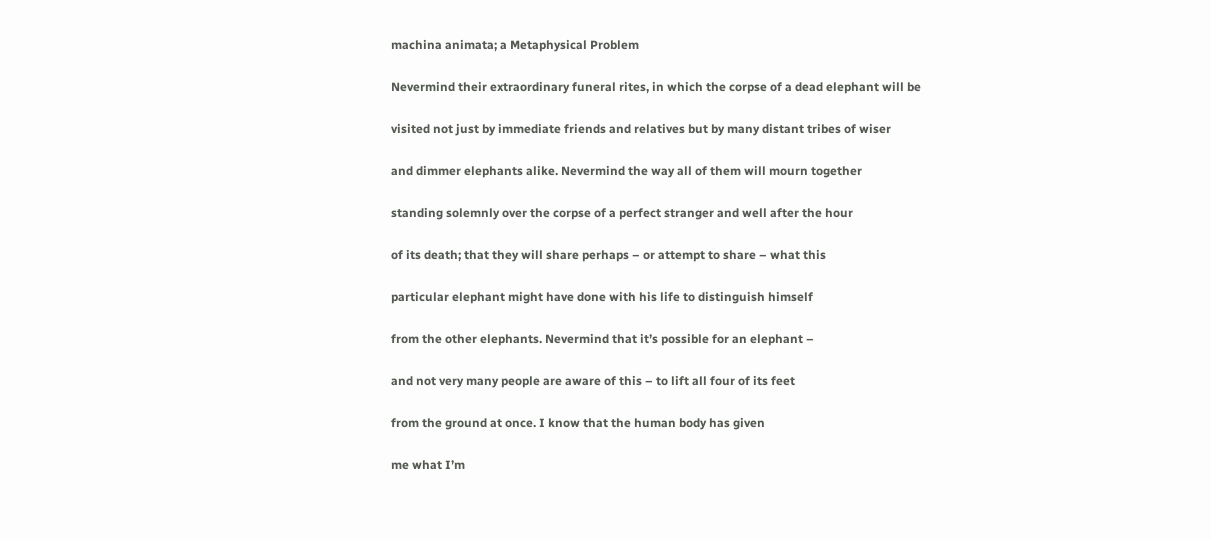machina animata; a Metaphysical Problem

Nevermind their extraordinary funeral rites, in which the corpse of a dead elephant will be

visited not just by immediate friends and relatives but by many distant tribes of wiser

and dimmer elephants alike. Nevermind the way all of them will mourn together

standing solemnly over the corpse of a perfect stranger and well after the hour

of its death; that they will share perhaps – or attempt to share – what this

particular elephant might have done with his life to distinguish himself

from the other elephants. Nevermind that it’s possible for an elephant –

and not very many people are aware of this – to lift all four of its feet

from the ground at once. I know that the human body has given

me what I’m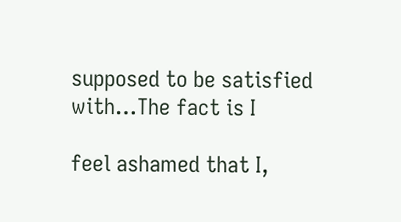supposed to be satisfied with…The fact is I

feel ashamed that I,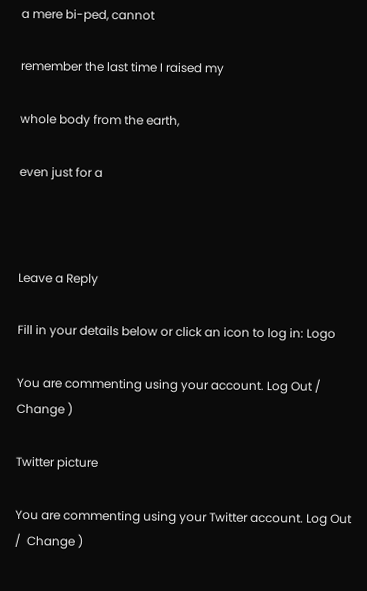a mere bi-ped, cannot

remember the last time I raised my

whole body from the earth,

even just for a



Leave a Reply

Fill in your details below or click an icon to log in: Logo

You are commenting using your account. Log Out /  Change )

Twitter picture

You are commenting using your Twitter account. Log Out /  Change )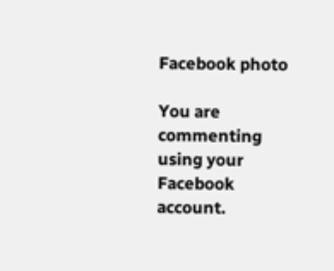Facebook photo

You are commenting using your Facebook account.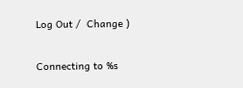Log Out /  Change )

Connecting to %s